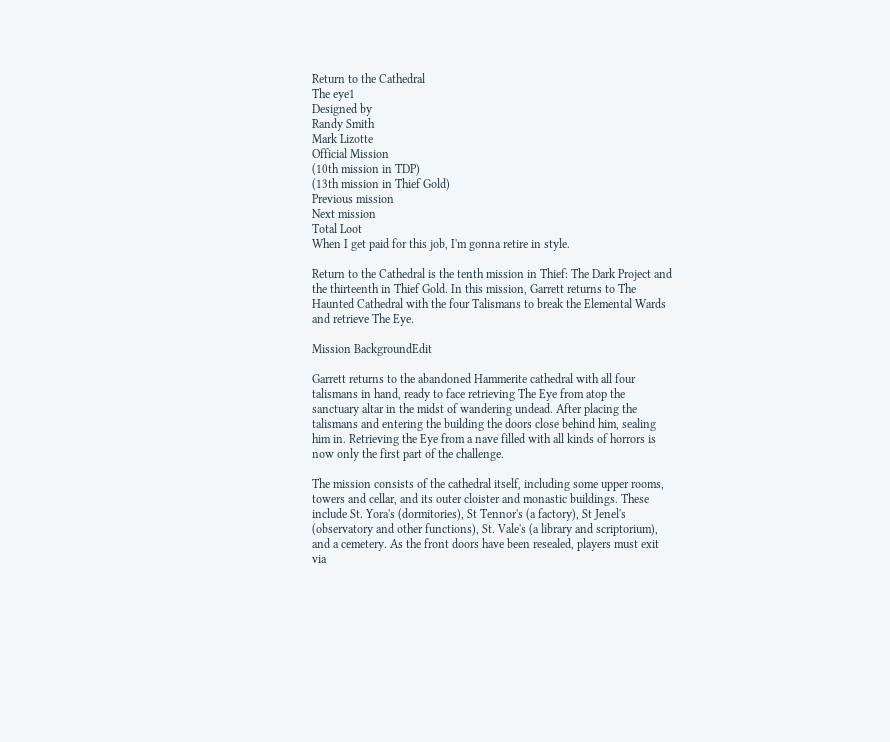Return to the Cathedral
The eye1
Designed by
Randy Smith
Mark Lizotte
Official Mission
(10th mission in TDP)
(13th mission in Thief Gold)
Previous mission
Next mission
Total Loot
When I get paid for this job, I'm gonna retire in style.

Return to the Cathedral is the tenth mission in Thief: The Dark Project and the thirteenth in Thief Gold. In this mission, Garrett returns to The Haunted Cathedral with the four Talismans to break the Elemental Wards and retrieve The Eye.

Mission BackgroundEdit

Garrett returns to the abandoned Hammerite cathedral with all four talismans in hand, ready to face retrieving The Eye from atop the sanctuary altar in the midst of wandering undead. After placing the talismans and entering the building the doors close behind him, sealing him in. Retrieving the Eye from a nave filled with all kinds of horrors is now only the first part of the challenge.

The mission consists of the cathedral itself, including some upper rooms, towers and cellar, and its outer cloister and monastic buildings. These include St. Yora's (dormitories), St Tennor's (a factory), St Jenel's (observatory and other functions), St. Vale's (a library and scriptorium), and a cemetery. As the front doors have been resealed, players must exit via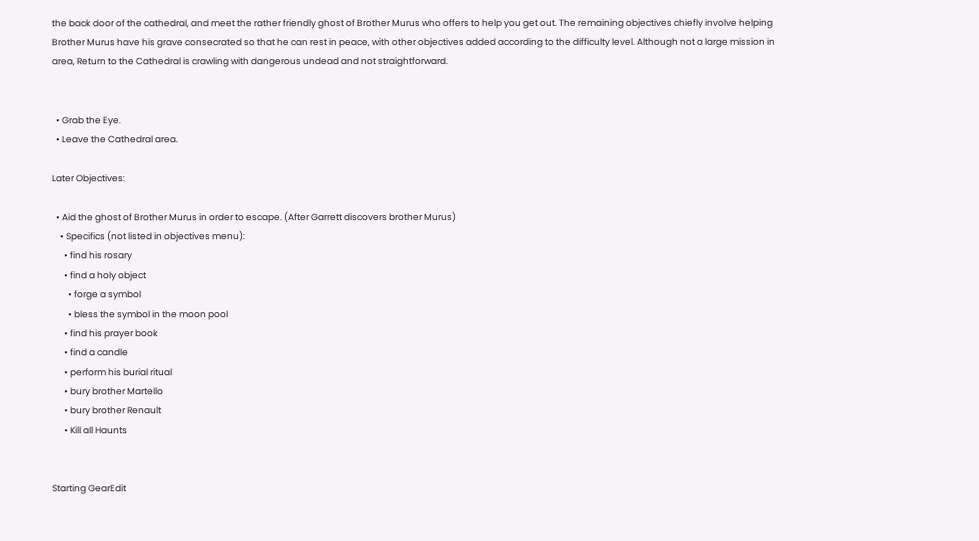the back door of the cathedral, and meet the rather friendly ghost of Brother Murus who offers to help you get out. The remaining objectives chiefly involve helping Brother Murus have his grave consecrated so that he can rest in peace, with other objectives added according to the difficulty level. Although not a large mission in area, Return to the Cathedral is crawling with dangerous undead and not straightforward.


  • Grab the Eye.
  • Leave the Cathedral area.

Later Objectives:

  • Aid the ghost of Brother Murus in order to escape. (After Garrett discovers brother Murus)
    • Specifics (not listed in objectives menu):
      • find his rosary
      • find a holy object
        • forge a symbol
        • bless the symbol in the moon pool
      • find his prayer book
      • find a candle
      • perform his burial ritual
      • bury brother Martello
      • bury brother Renault
      • Kill all Haunts


Starting GearEdit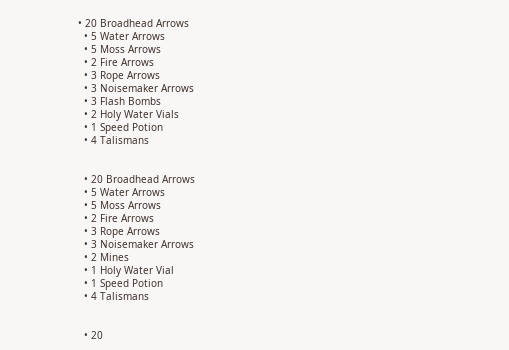• 20 Broadhead Arrows
  • 5 Water Arrows
  • 5 Moss Arrows
  • 2 Fire Arrows
  • 3 Rope Arrows
  • 3 Noisemaker Arrows
  • 3 Flash Bombs
  • 2 Holy Water Vials
  • 1 Speed Potion
  • 4 Talismans


  • 20 Broadhead Arrows
  • 5 Water Arrows
  • 5 Moss Arrows
  • 2 Fire Arrows
  • 3 Rope Arrows
  • 3 Noisemaker Arrows
  • 2 Mines
  • 1 Holy Water Vial
  • 1 Speed Potion
  • 4 Talismans


  • 20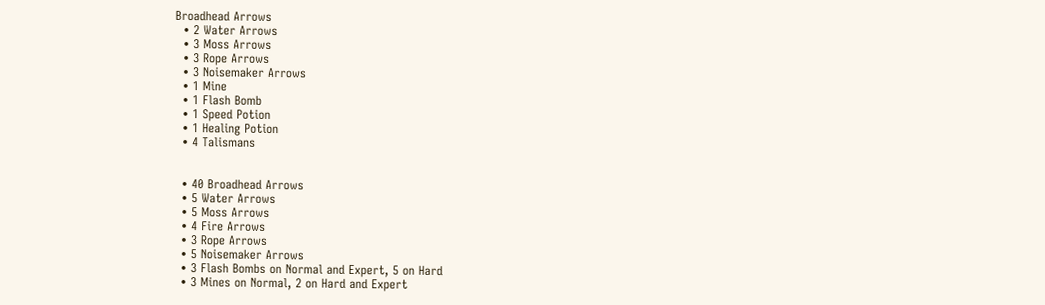Broadhead Arrows
  • 2 Water Arrows
  • 3 Moss Arrows
  • 3 Rope Arrows
  • 3 Noisemaker Arrows
  • 1 Mine
  • 1 Flash Bomb
  • 1 Speed Potion
  • 1 Healing Potion
  • 4 Talismans


  • 40 Broadhead Arrows
  • 5 Water Arrows
  • 5 Moss Arrows
  • 4 Fire Arrows
  • 3 Rope Arrows
  • 5 Noisemaker Arrows
  • 3 Flash Bombs on Normal and Expert, 5 on Hard
  • 3 Mines on Normal, 2 on Hard and Expert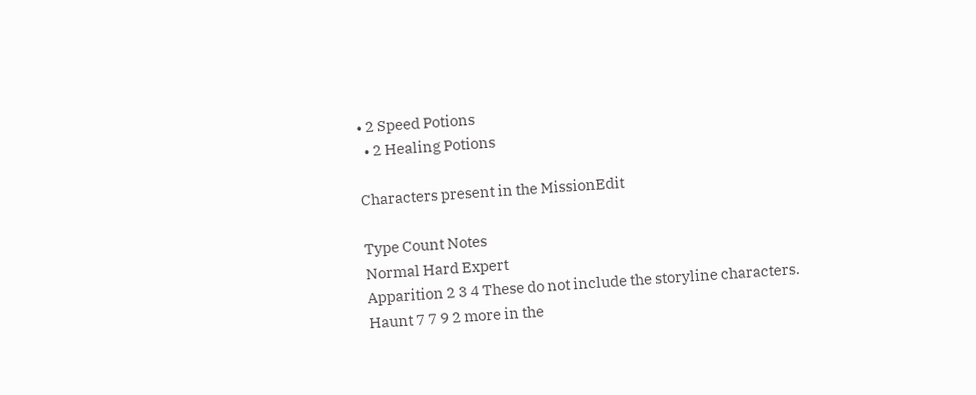• 2 Speed Potions
  • 2 Healing Potions

Characters present in the MissionEdit

Type Count Notes
Normal Hard Expert
Apparition 2 3 4 These do not include the storyline characters.
Haunt 7 7 9 2 more in the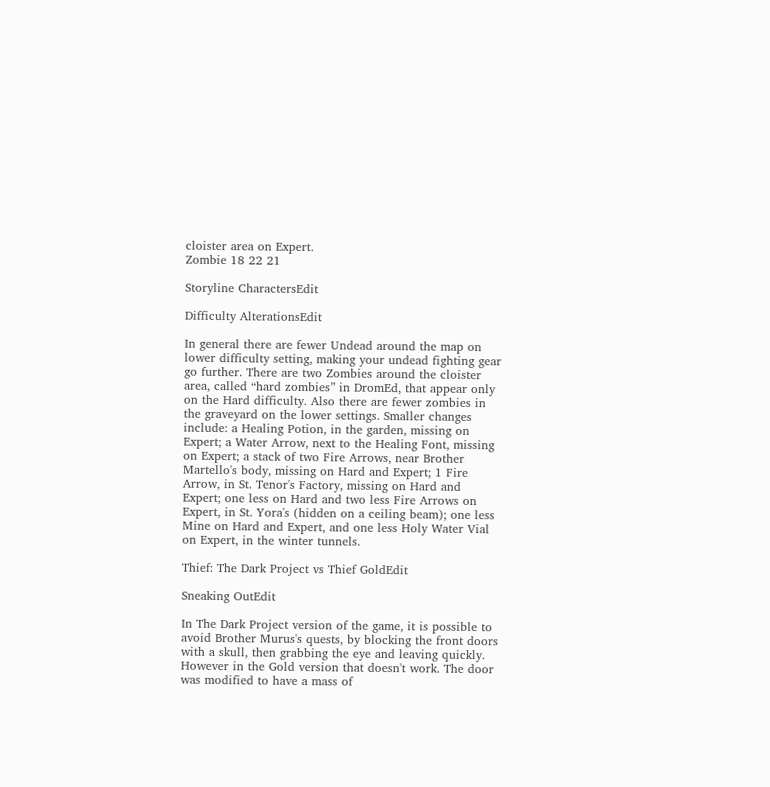cloister area on Expert.
Zombie 18 22 21

Storyline CharactersEdit

Difficulty AlterationsEdit

In general there are fewer Undead around the map on lower difficulty setting, making your undead fighting gear go further. There are two Zombies around the cloister area, called “hard zombies” in DromEd, that appear only on the Hard difficulty. Also there are fewer zombies in the graveyard on the lower settings. Smaller changes include: a Healing Potion, in the garden, missing on Expert; a Water Arrow, next to the Healing Font, missing on Expert; a stack of two Fire Arrows, near Brother Martello's body, missing on Hard and Expert; 1 Fire Arrow, in St. Tenor's Factory, missing on Hard and Expert; one less on Hard and two less Fire Arrows on Expert, in St. Yora's (hidden on a ceiling beam); one less Mine on Hard and Expert, and one less Holy Water Vial on Expert, in the winter tunnels.

Thief: The Dark Project vs Thief GoldEdit

Sneaking OutEdit

In The Dark Project version of the game, it is possible to avoid Brother Murus's quests, by blocking the front doors with a skull, then grabbing the eye and leaving quickly. However in the Gold version that doesn't work. The door was modified to have a mass of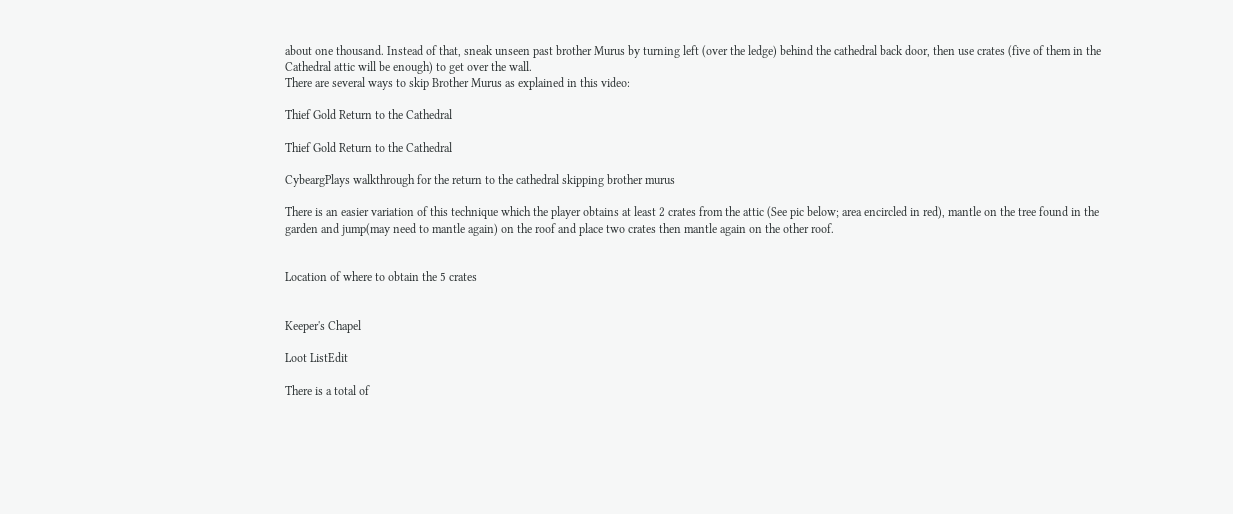about one thousand. Instead of that, sneak unseen past brother Murus by turning left (over the ledge) behind the cathedral back door, then use crates (five of them in the Cathedral attic will be enough) to get over the wall.
There are several ways to skip Brother Murus as explained in this video:

Thief Gold Return to the Cathedral

Thief Gold Return to the Cathedral

CybeargPlays walkthrough for the return to the cathedral skipping brother murus

There is an easier variation of this technique which the player obtains at least 2 crates from the attic (See pic below; area encircled in red), mantle on the tree found in the garden and jump(may need to mantle again) on the roof and place two crates then mantle again on the other roof.


Location of where to obtain the 5 crates


Keeper's Chapel

Loot ListEdit

There is a total of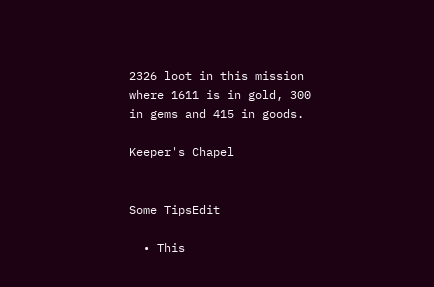2326 loot in this mission where 1611 is in gold, 300 in gems and 415 in goods.

Keeper's Chapel


Some TipsEdit

  • This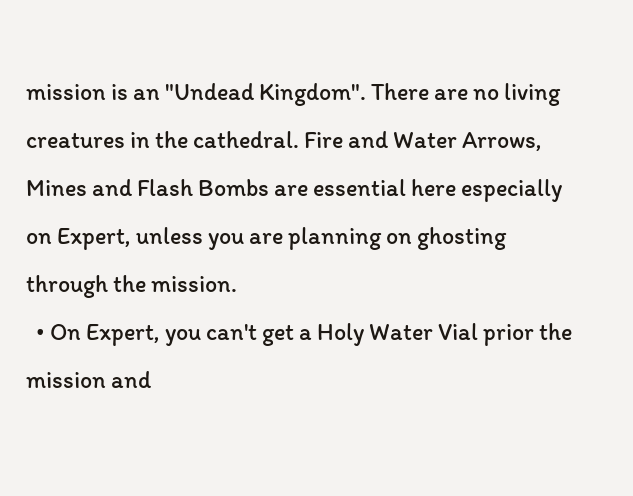mission is an "Undead Kingdom". There are no living creatures in the cathedral. Fire and Water Arrows, Mines and Flash Bombs are essential here especially on Expert, unless you are planning on ghosting through the mission.
  • On Expert, you can't get a Holy Water Vial prior the mission and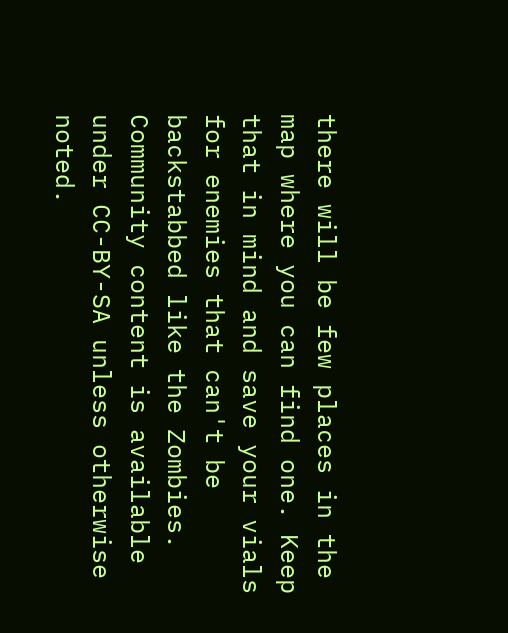there will be few places in the map where you can find one. Keep that in mind and save your vials for enemies that can't be backstabbed like the Zombies.
Community content is available under CC-BY-SA unless otherwise noted.